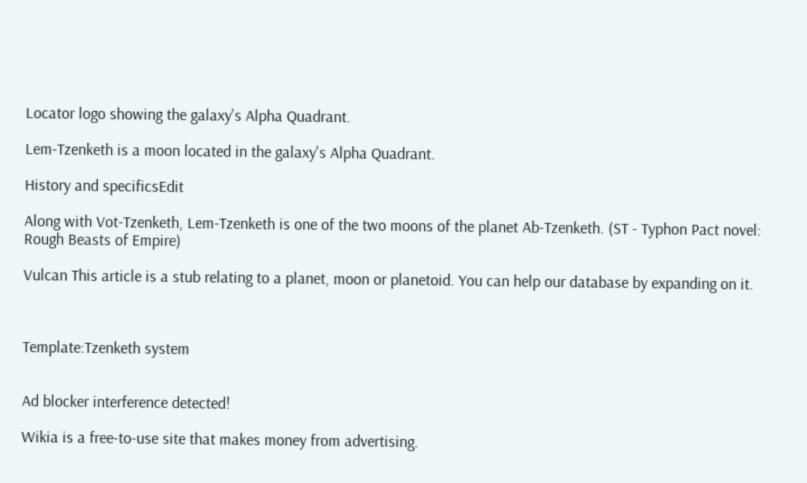Locator logo showing the galaxy's Alpha Quadrant.

Lem-Tzenketh is a moon located in the galaxy's Alpha Quadrant.

History and specificsEdit

Along with Vot-Tzenketh, Lem-Tzenketh is one of the two moons of the planet Ab-Tzenketh. (ST - Typhon Pact novel: Rough Beasts of Empire)

Vulcan This article is a stub relating to a planet, moon or planetoid. You can help our database by expanding on it.



Template:Tzenketh system


Ad blocker interference detected!

Wikia is a free-to-use site that makes money from advertising.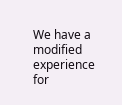We have a modified experience for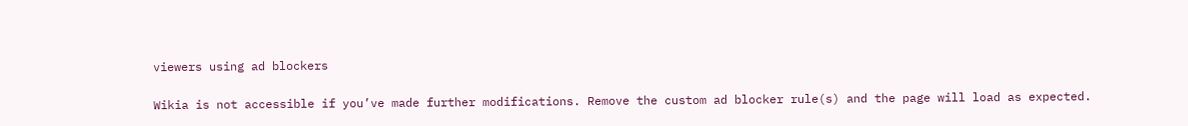viewers using ad blockers

Wikia is not accessible if you’ve made further modifications. Remove the custom ad blocker rule(s) and the page will load as expected.